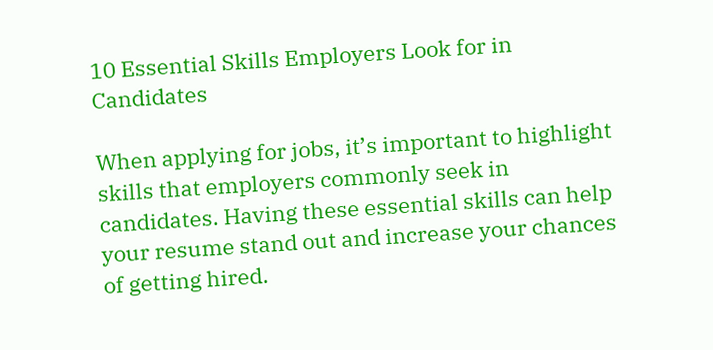10 Essential Skills Employers Look for in Candidates

When applying for jobs, it’s important to highlight skills that employers commonly seek in candidates. Having these essential skills can help your resume stand out and increase your chances of getting hired.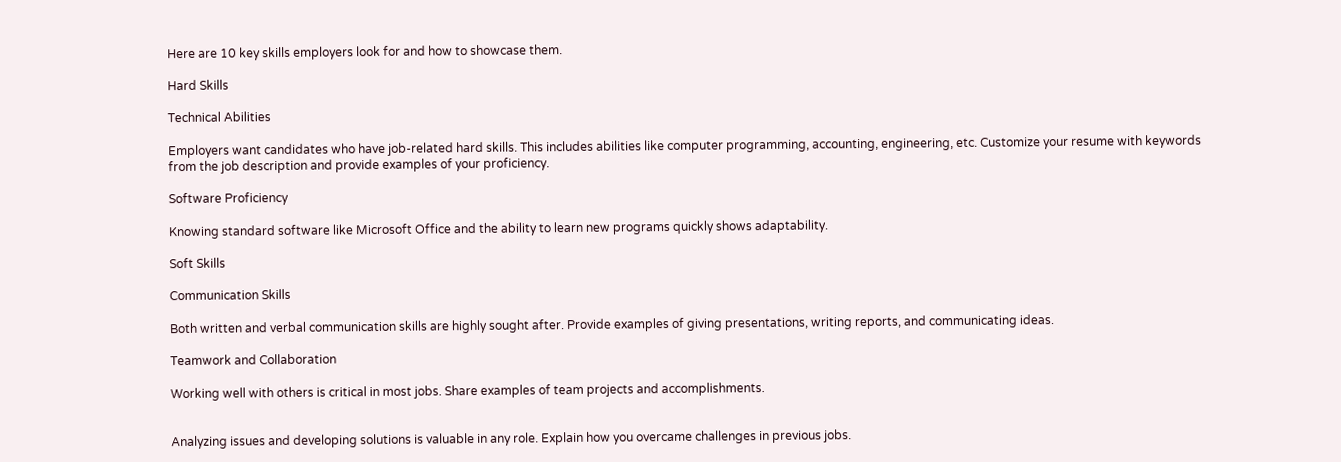Here are 10 key skills employers look for and how to showcase them.

Hard Skills

Technical Abilities

Employers want candidates who have job-related hard skills. This includes abilities like computer programming, accounting, engineering, etc. Customize your resume with keywords from the job description and provide examples of your proficiency.

Software Proficiency

Knowing standard software like Microsoft Office and the ability to learn new programs quickly shows adaptability.

Soft Skills

Communication Skills

Both written and verbal communication skills are highly sought after. Provide examples of giving presentations, writing reports, and communicating ideas.

Teamwork and Collaboration

Working well with others is critical in most jobs. Share examples of team projects and accomplishments.


Analyzing issues and developing solutions is valuable in any role. Explain how you overcame challenges in previous jobs.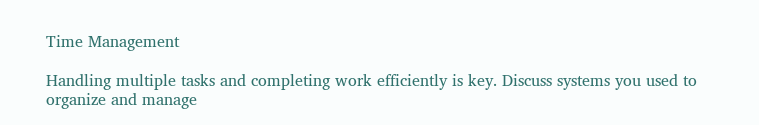Time Management

Handling multiple tasks and completing work efficiently is key. Discuss systems you used to organize and manage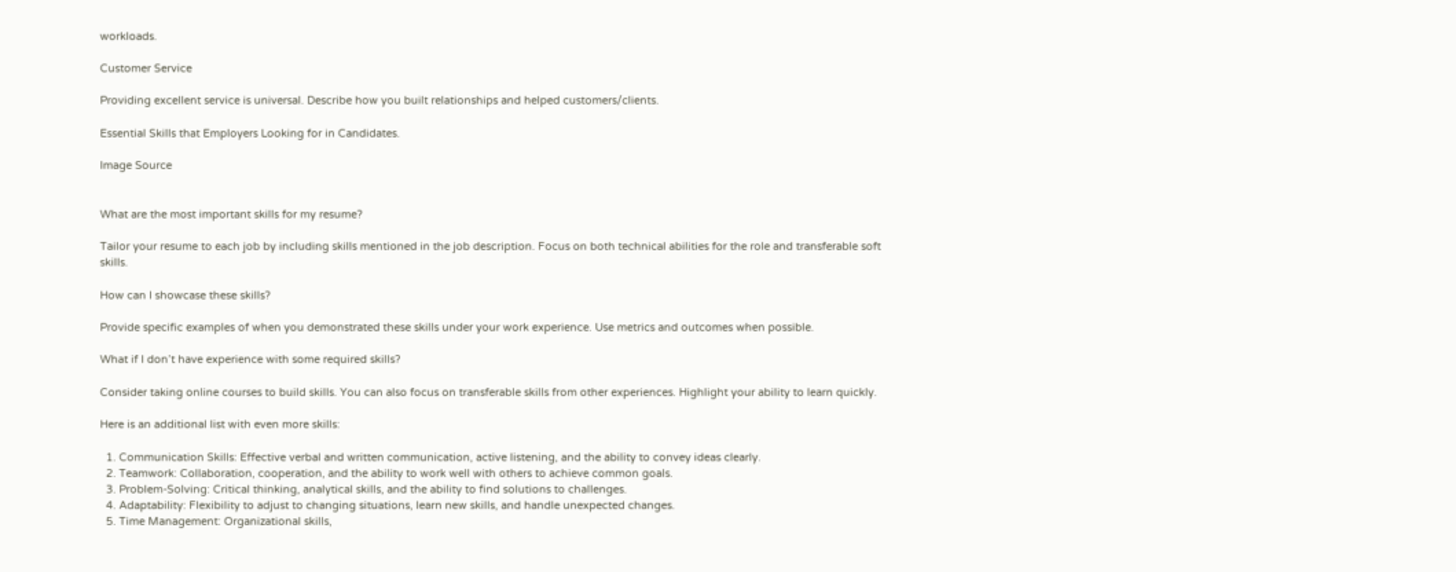workloads.

Customer Service

Providing excellent service is universal. Describe how you built relationships and helped customers/clients.

Essential Skills that Employers Looking for in Candidates.

Image Source


What are the most important skills for my resume?

Tailor your resume to each job by including skills mentioned in the job description. Focus on both technical abilities for the role and transferable soft skills.

How can I showcase these skills?

Provide specific examples of when you demonstrated these skills under your work experience. Use metrics and outcomes when possible.

What if I don’t have experience with some required skills?

Consider taking online courses to build skills. You can also focus on transferable skills from other experiences. Highlight your ability to learn quickly.

Here is an additional list with even more skills:

  1. Communication Skills: Effective verbal and written communication, active listening, and the ability to convey ideas clearly.
  2. Teamwork: Collaboration, cooperation, and the ability to work well with others to achieve common goals.
  3. Problem-Solving: Critical thinking, analytical skills, and the ability to find solutions to challenges.
  4. Adaptability: Flexibility to adjust to changing situations, learn new skills, and handle unexpected changes.
  5. Time Management: Organizational skills,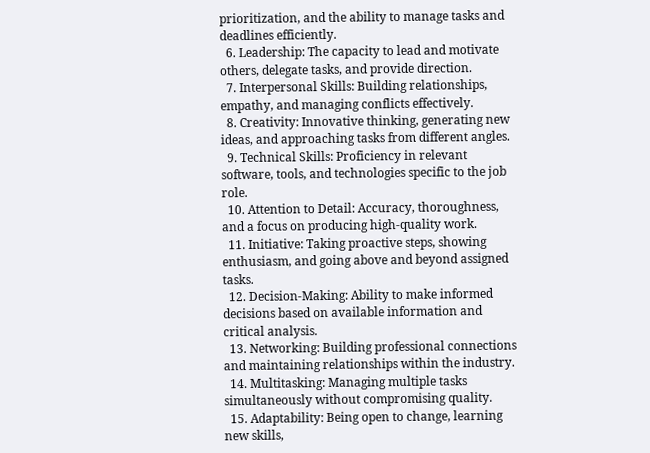prioritization, and the ability to manage tasks and deadlines efficiently.
  6. Leadership: The capacity to lead and motivate others, delegate tasks, and provide direction.
  7. Interpersonal Skills: Building relationships, empathy, and managing conflicts effectively.
  8. Creativity: Innovative thinking, generating new ideas, and approaching tasks from different angles.
  9. Technical Skills: Proficiency in relevant software, tools, and technologies specific to the job role.
  10. Attention to Detail: Accuracy, thoroughness, and a focus on producing high-quality work.
  11. Initiative: Taking proactive steps, showing enthusiasm, and going above and beyond assigned tasks.
  12. Decision-Making: Ability to make informed decisions based on available information and critical analysis.
  13. Networking: Building professional connections and maintaining relationships within the industry.
  14. Multitasking: Managing multiple tasks simultaneously without compromising quality.
  15. Adaptability: Being open to change, learning new skills,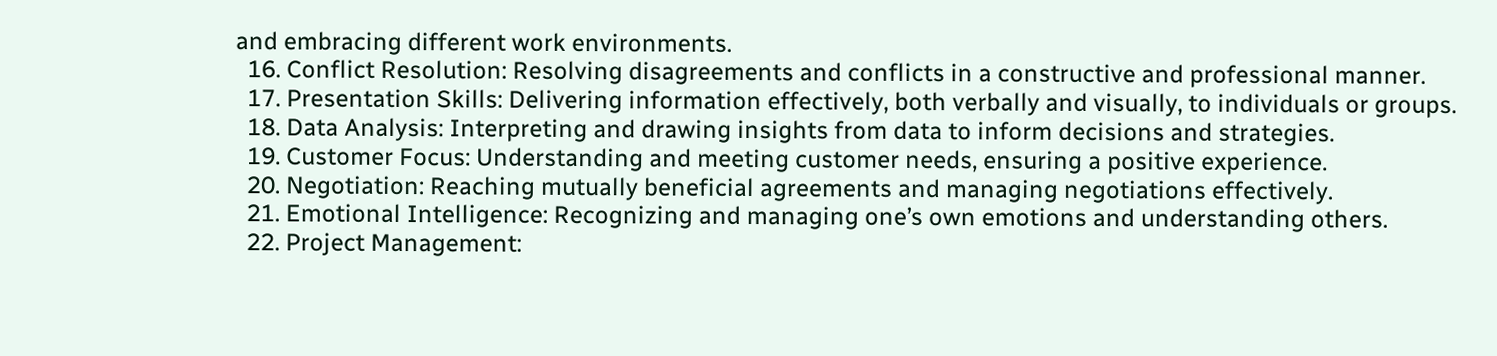and embracing different work environments.
  16. Conflict Resolution: Resolving disagreements and conflicts in a constructive and professional manner.
  17. Presentation Skills: Delivering information effectively, both verbally and visually, to individuals or groups.
  18. Data Analysis: Interpreting and drawing insights from data to inform decisions and strategies.
  19. Customer Focus: Understanding and meeting customer needs, ensuring a positive experience.
  20. Negotiation: Reaching mutually beneficial agreements and managing negotiations effectively.
  21. Emotional Intelligence: Recognizing and managing one’s own emotions and understanding others.
  22. Project Management: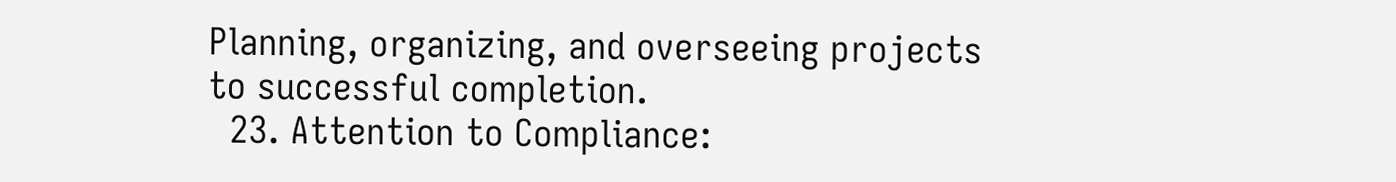Planning, organizing, and overseeing projects to successful completion.
  23. Attention to Compliance: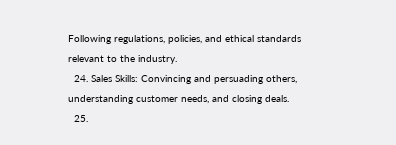Following regulations, policies, and ethical standards relevant to the industry.
  24. Sales Skills: Convincing and persuading others, understanding customer needs, and closing deals.
  25.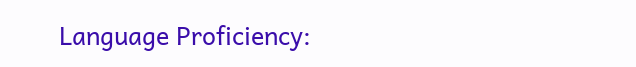Language Proficiency: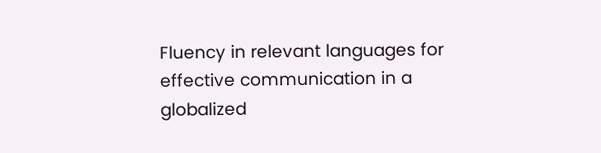Fluency in relevant languages for effective communication in a globalized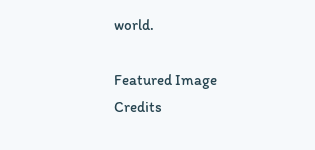world.

Featured Image Credits